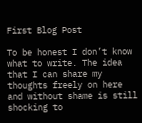First Blog Post

To be honest I don’t know what to write. The idea that I can share my thoughts freely on here and without shame is still shocking to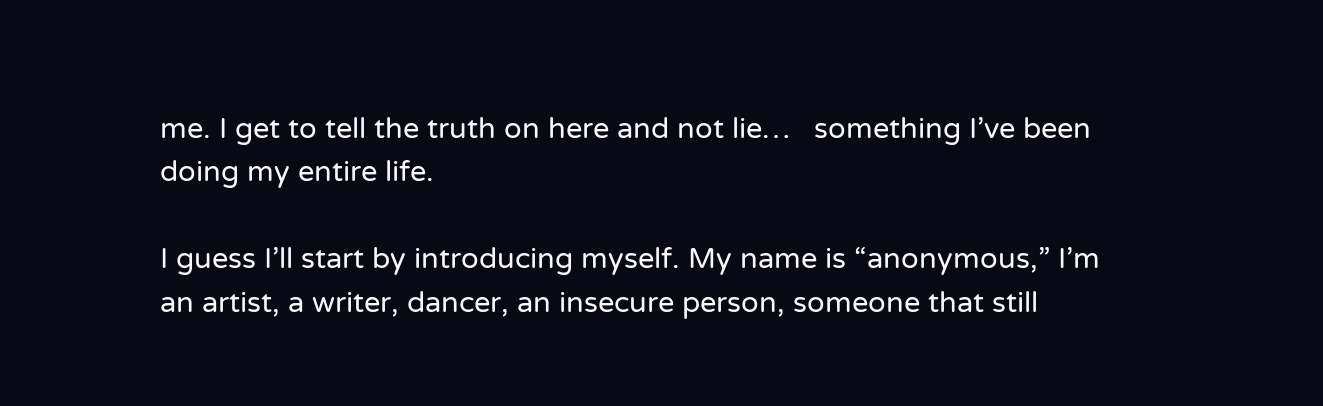me. I get to tell the truth on here and not lie…   something I’ve been doing my entire life.

I guess I’ll start by introducing myself. My name is “anonymous,” I’m an artist, a writer, dancer, an insecure person, someone that still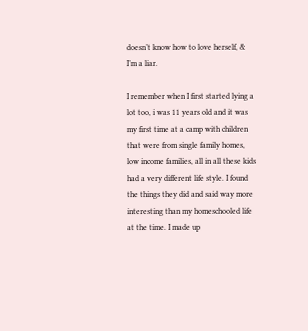doesn’t know how to love herself, & I’m a liar.

I remember when I first started lying a lot too, i was 11 years old and it was my first time at a camp with children that were from single family homes, low income families, all in all these kids had a very different life style. I found the things they did and said way more interesting than my homeschooled life at the time. I made up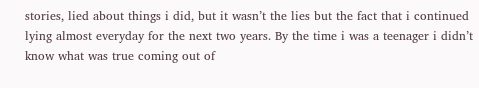stories, lied about things i did, but it wasn’t the lies but the fact that i continued  lying almost everyday for the next two years. By the time i was a teenager i didn’t know what was true coming out of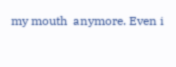my mouth  anymore. Even i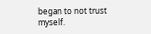began to not trust myself.